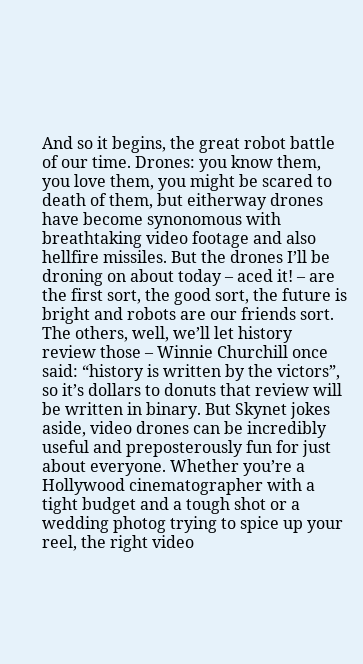And so it begins, the great robot battle of our time. Drones: you know them, you love them, you might be scared to death of them, but eitherway drones have become synonomous with breathtaking video footage and also hellfire missiles. But the drones I’ll be droning on about today – aced it! – are the first sort, the good sort, the future is bright and robots are our friends sort. The others, well, we’ll let history review those – Winnie Churchill once said: “history is written by the victors”, so it’s dollars to donuts that review will be written in binary. But Skynet jokes aside, video drones can be incredibly useful and preposterously fun for just about everyone. Whether you’re a Hollywood cinematographer with a tight budget and a tough shot or a wedding photog trying to spice up your reel, the right video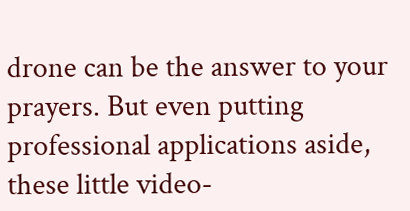drone can be the answer to your prayers. But even putting professional applications aside, these little video-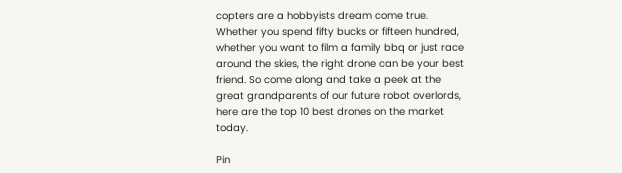copters are a hobbyists dream come true. Whether you spend fifty bucks or fifteen hundred, whether you want to film a family bbq or just race around the skies, the right drone can be your best friend. So come along and take a peek at the great grandparents of our future robot overlords, here are the top 10 best drones on the market today.

Pin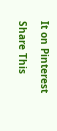It on Pinterest

Share This